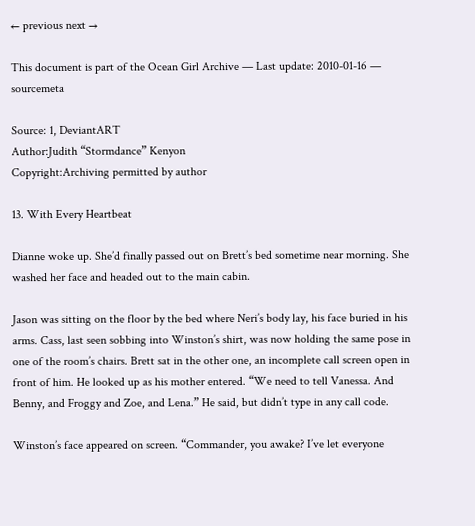← previous next →

This document is part of the Ocean Girl Archive — Last update: 2010-01-16 — sourcemeta

Source: 1, DeviantART
Author:Judith “Stormdance” Kenyon
Copyright:Archiving permitted by author

13. With Every Heartbeat

Dianne woke up. She’d finally passed out on Brett’s bed sometime near morning. She washed her face and headed out to the main cabin.

Jason was sitting on the floor by the bed where Neri’s body lay, his face buried in his arms. Cass, last seen sobbing into Winston’s shirt, was now holding the same pose in one of the room’s chairs. Brett sat in the other one, an incomplete call screen open in front of him. He looked up as his mother entered. “We need to tell Vanessa. And Benny, and Froggy and Zoe, and Lena.” He said, but didn’t type in any call code.

Winston’s face appeared on screen. “Commander, you awake? I’ve let everyone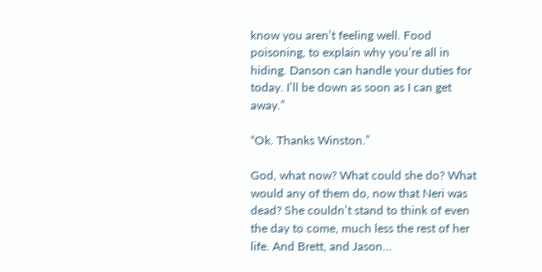know you aren’t feeling well. Food poisoning, to explain why you’re all in hiding. Danson can handle your duties for today. I’ll be down as soon as I can get away.”

“Ok. Thanks Winston.”

God, what now? What could she do? What would any of them do, now that Neri was dead? She couldn’t stand to think of even the day to come, much less the rest of her life. And Brett, and Jason…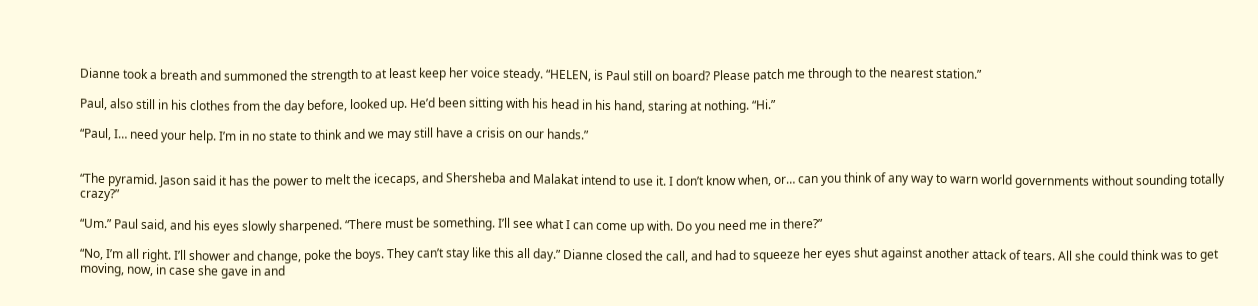Dianne took a breath and summoned the strength to at least keep her voice steady. “HELEN, is Paul still on board? Please patch me through to the nearest station.”

Paul, also still in his clothes from the day before, looked up. He’d been sitting with his head in his hand, staring at nothing. “Hi.”

“Paul, I… need your help. I’m in no state to think and we may still have a crisis on our hands.”


“The pyramid. Jason said it has the power to melt the icecaps, and Shersheba and Malakat intend to use it. I don’t know when, or… can you think of any way to warn world governments without sounding totally crazy?”

“Um.” Paul said, and his eyes slowly sharpened. “There must be something. I’ll see what I can come up with. Do you need me in there?”

“No, I’m all right. I’ll shower and change, poke the boys. They can’t stay like this all day.” Dianne closed the call, and had to squeeze her eyes shut against another attack of tears. All she could think was to get moving, now, in case she gave in and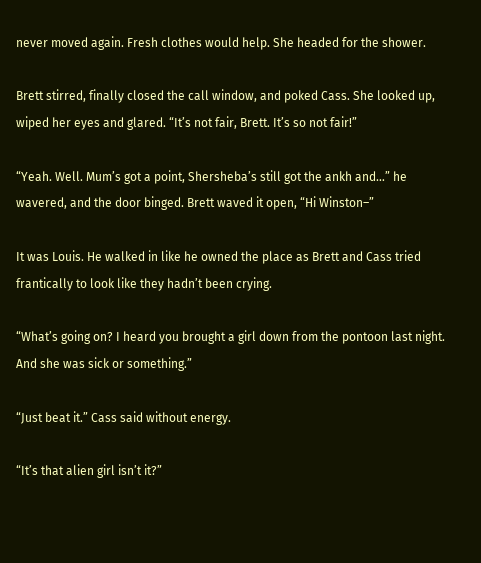never moved again. Fresh clothes would help. She headed for the shower.

Brett stirred, finally closed the call window, and poked Cass. She looked up, wiped her eyes and glared. “It’s not fair, Brett. It’s so not fair!”

“Yeah. Well. Mum’s got a point, Shersheba’s still got the ankh and…” he wavered, and the door binged. Brett waved it open, “Hi Winston–”

It was Louis. He walked in like he owned the place as Brett and Cass tried frantically to look like they hadn’t been crying.

“What’s going on? I heard you brought a girl down from the pontoon last night. And she was sick or something.”

“Just beat it.” Cass said without energy.

“It’s that alien girl isn’t it?”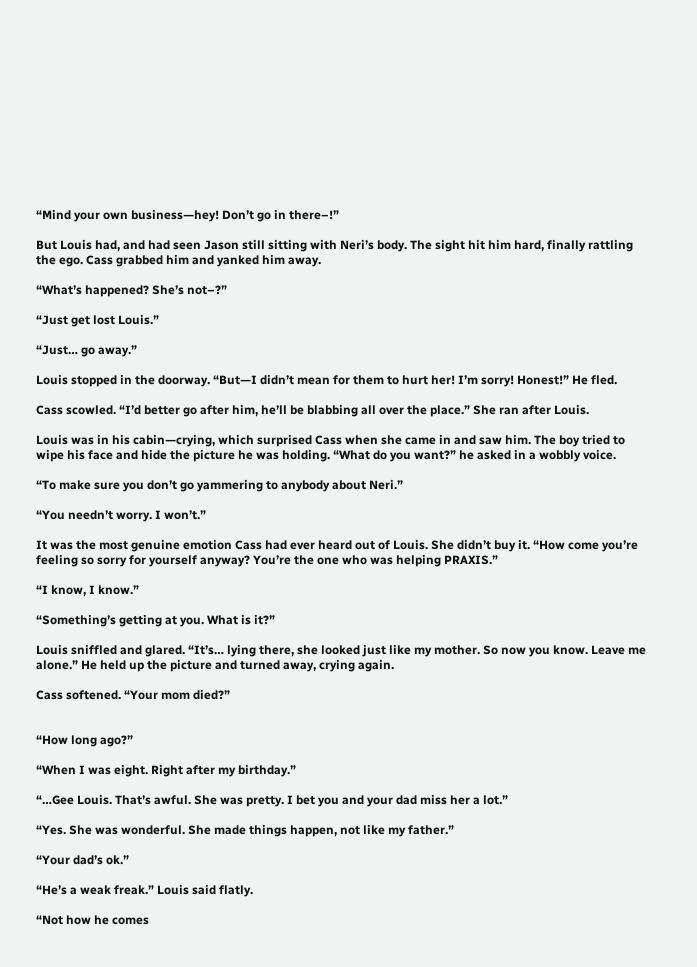“Mind your own business—hey! Don’t go in there–!”

But Louis had, and had seen Jason still sitting with Neri’s body. The sight hit him hard, finally rattling the ego. Cass grabbed him and yanked him away.

“What’s happened? She’s not–?”

“Just get lost Louis.”

“Just… go away.”

Louis stopped in the doorway. “But—I didn’t mean for them to hurt her! I’m sorry! Honest!” He fled.

Cass scowled. “I’d better go after him, he’ll be blabbing all over the place.” She ran after Louis.

Louis was in his cabin—crying, which surprised Cass when she came in and saw him. The boy tried to wipe his face and hide the picture he was holding. “What do you want?” he asked in a wobbly voice.

“To make sure you don’t go yammering to anybody about Neri.”

“You needn’t worry. I won’t.”

It was the most genuine emotion Cass had ever heard out of Louis. She didn’t buy it. “How come you’re feeling so sorry for yourself anyway? You’re the one who was helping PRAXIS.”

“I know, I know.”

“Something’s getting at you. What is it?”

Louis sniffled and glared. “It’s… lying there, she looked just like my mother. So now you know. Leave me alone.” He held up the picture and turned away, crying again.

Cass softened. “Your mom died?”


“How long ago?”

“When I was eight. Right after my birthday.”

“…Gee Louis. That’s awful. She was pretty. I bet you and your dad miss her a lot.”

“Yes. She was wonderful. She made things happen, not like my father.”

“Your dad’s ok.”

“He’s a weak freak.” Louis said flatly.

“Not how he comes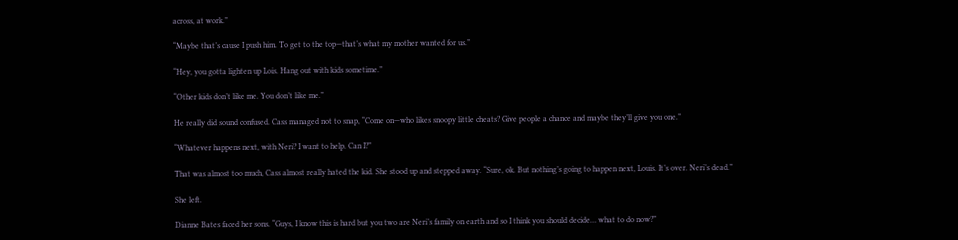across, at work.”

“Maybe that’s cause I push him. To get to the top—that’s what my mother wanted for us.”

“Hey, you gotta lighten up Lois. Hang out with kids sometime.”

“Other kids don’t like me. You don’t like me.”

He really did sound confused. Cass managed not to snap, “Come on—who likes snoopy little cheats? Give people a chance and maybe they’ll give you one.”

“Whatever happens next, with Neri? I want to help. Can I?”

That was almost too much, Cass almost really hated the kid. She stood up and stepped away. “Sure, ok. But nothing’s going to happen next, Louis. It’s over. Neri’s dead.”

She left.

Dianne Bates faced her sons. “Guys, I know this is hard but you two are Neri’s family on earth and so I think you should decide… what to do now?”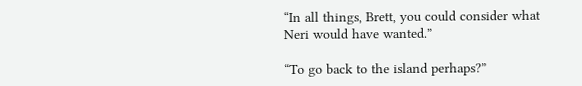“In all things, Brett, you could consider what Neri would have wanted.”

“To go back to the island perhaps?”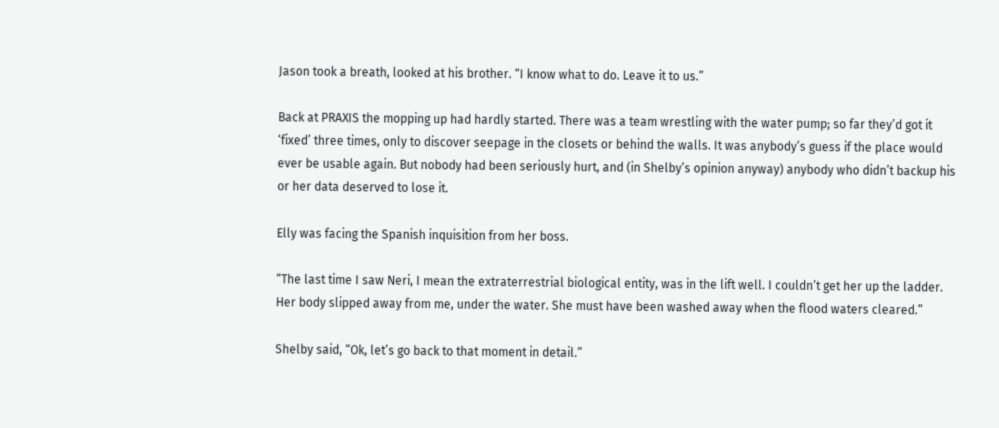Jason took a breath, looked at his brother. “I know what to do. Leave it to us.”

Back at PRAXIS the mopping up had hardly started. There was a team wrestling with the water pump; so far they’d got it ‘fixed’ three times, only to discover seepage in the closets or behind the walls. It was anybody’s guess if the place would ever be usable again. But nobody had been seriously hurt, and (in Shelby’s opinion anyway) anybody who didn’t backup his or her data deserved to lose it.

Elly was facing the Spanish inquisition from her boss.

“The last time I saw Neri, I mean the extraterrestrial biological entity, was in the lift well. I couldn’t get her up the ladder. Her body slipped away from me, under the water. She must have been washed away when the flood waters cleared.”

Shelby said, “Ok, let’s go back to that moment in detail.”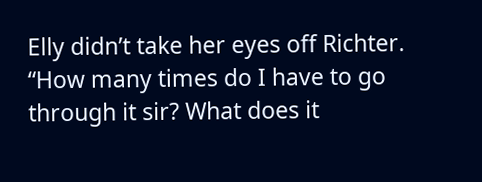Elly didn’t take her eyes off Richter. “How many times do I have to go through it sir? What does it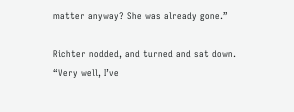matter anyway? She was already gone.”

Richter nodded, and turned and sat down. “Very well, I’ve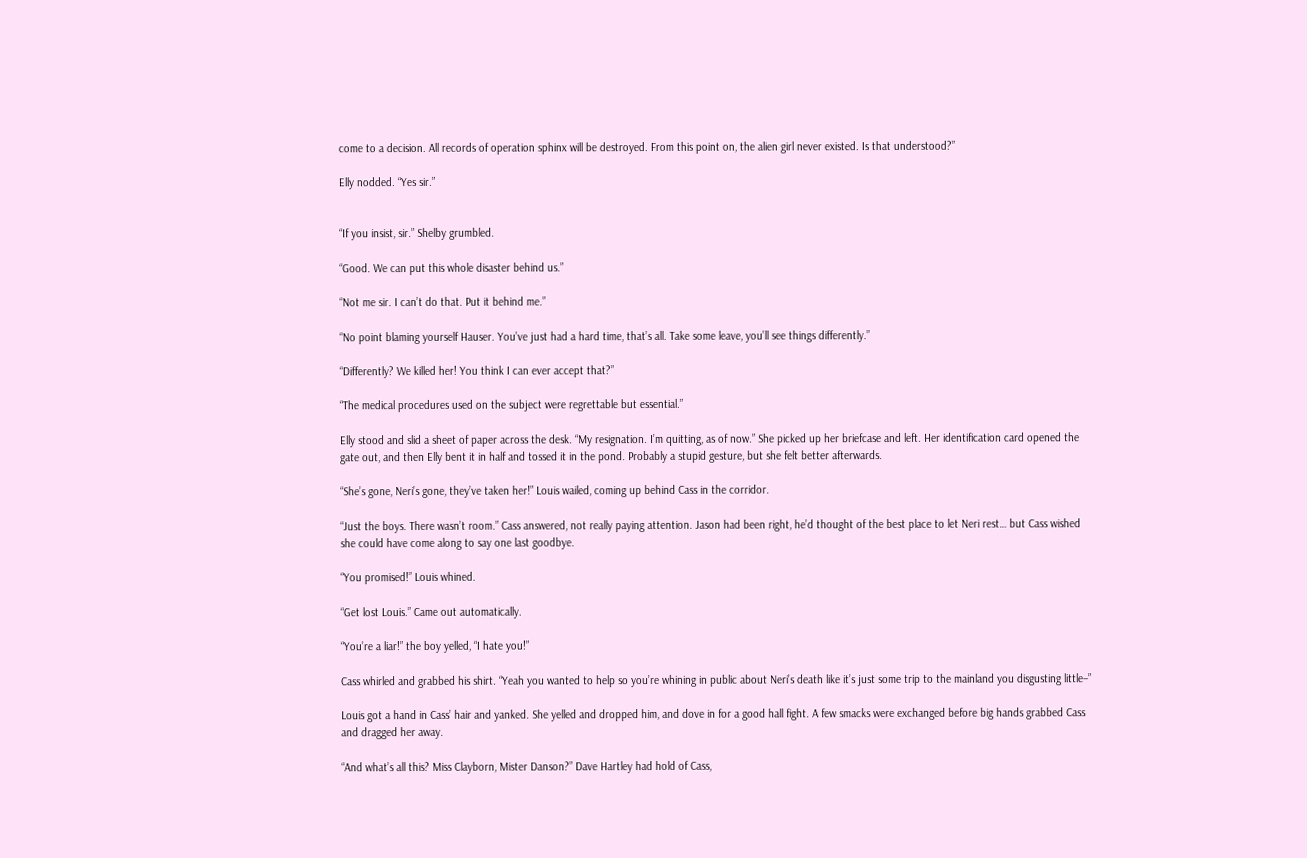come to a decision. All records of operation sphinx will be destroyed. From this point on, the alien girl never existed. Is that understood?”

Elly nodded. “Yes sir.”


“If you insist, sir.” Shelby grumbled.

“Good. We can put this whole disaster behind us.”

“Not me sir. I can’t do that. Put it behind me.”

“No point blaming yourself Hauser. You’ve just had a hard time, that’s all. Take some leave, you’ll see things differently.”

“Differently? We killed her! You think I can ever accept that?”

“The medical procedures used on the subject were regrettable but essential.”

Elly stood and slid a sheet of paper across the desk. “My resignation. I’m quitting, as of now.” She picked up her briefcase and left. Her identification card opened the gate out, and then Elly bent it in half and tossed it in the pond. Probably a stupid gesture, but she felt better afterwards.

“She’s gone, Neri’s gone, they’ve taken her!” Louis wailed, coming up behind Cass in the corridor.

“Just the boys. There wasn’t room.” Cass answered, not really paying attention. Jason had been right, he’d thought of the best place to let Neri rest… but Cass wished she could have come along to say one last goodbye.

“You promised!” Louis whined.

“Get lost Louis.” Came out automatically.

“You’re a liar!” the boy yelled, “I hate you!”

Cass whirled and grabbed his shirt. “Yeah you wanted to help so you’re whining in public about Neri’s death like it’s just some trip to the mainland you disgusting little–”

Louis got a hand in Cass’ hair and yanked. She yelled and dropped him, and dove in for a good hall fight. A few smacks were exchanged before big hands grabbed Cass and dragged her away.

“And what’s all this? Miss Clayborn, Mister Danson?” Dave Hartley had hold of Cass,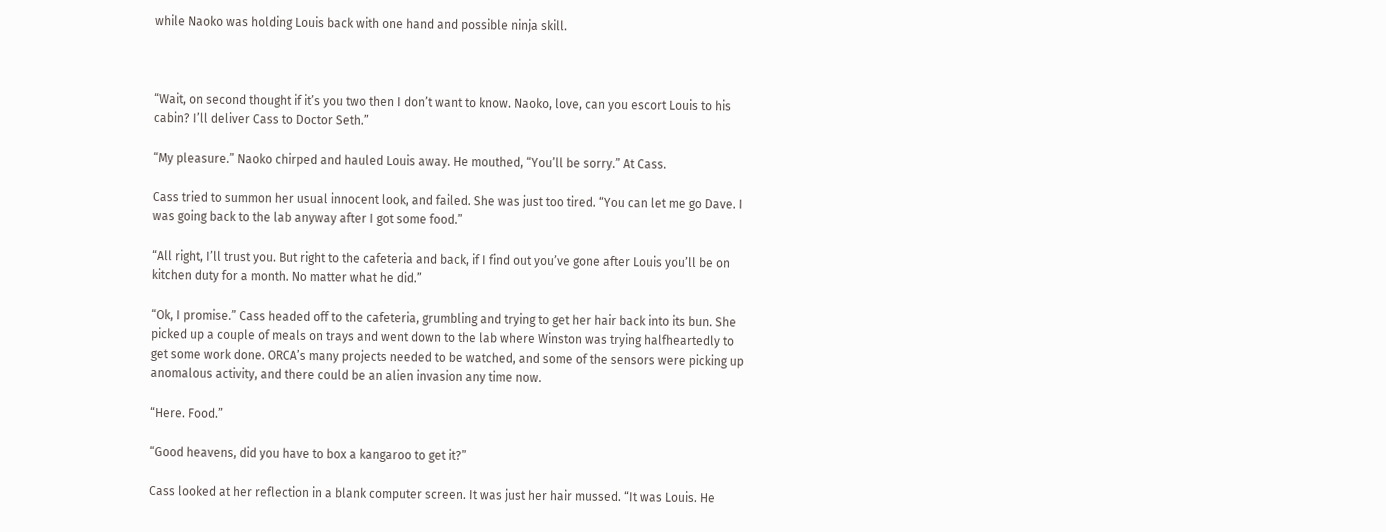while Naoko was holding Louis back with one hand and possible ninja skill.



“Wait, on second thought if it’s you two then I don’t want to know. Naoko, love, can you escort Louis to his cabin? I’ll deliver Cass to Doctor Seth.”

“My pleasure.” Naoko chirped and hauled Louis away. He mouthed, “You’ll be sorry.” At Cass.

Cass tried to summon her usual innocent look, and failed. She was just too tired. “You can let me go Dave. I was going back to the lab anyway after I got some food.”

“All right, I’ll trust you. But right to the cafeteria and back, if I find out you’ve gone after Louis you’ll be on kitchen duty for a month. No matter what he did.”

“Ok, I promise.” Cass headed off to the cafeteria, grumbling and trying to get her hair back into its bun. She picked up a couple of meals on trays and went down to the lab where Winston was trying halfheartedly to get some work done. ORCA’s many projects needed to be watched, and some of the sensors were picking up anomalous activity, and there could be an alien invasion any time now.

“Here. Food.”

“Good heavens, did you have to box a kangaroo to get it?”

Cass looked at her reflection in a blank computer screen. It was just her hair mussed. “It was Louis. He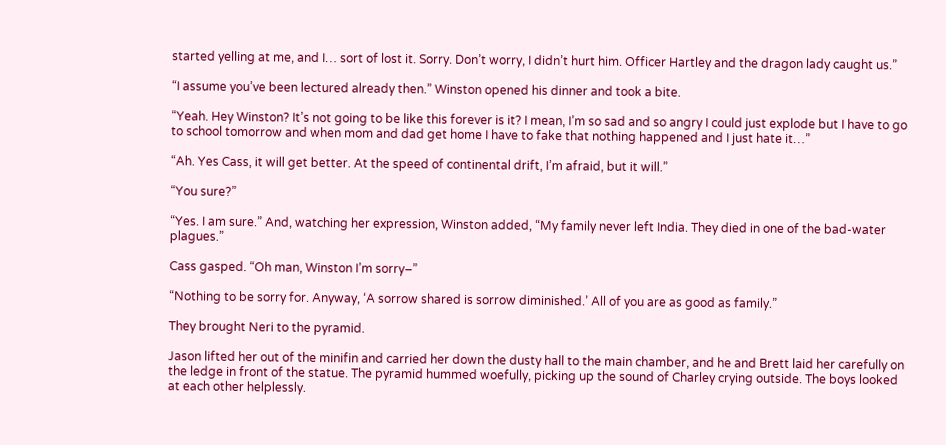started yelling at me, and I… sort of lost it. Sorry. Don’t worry, I didn’t hurt him. Officer Hartley and the dragon lady caught us.”

“I assume you’ve been lectured already then.” Winston opened his dinner and took a bite.

“Yeah. Hey Winston? It’s not going to be like this forever is it? I mean, I’m so sad and so angry I could just explode but I have to go to school tomorrow and when mom and dad get home I have to fake that nothing happened and I just hate it…”

“Ah. Yes Cass, it will get better. At the speed of continental drift, I’m afraid, but it will.”

“You sure?”

“Yes. I am sure.” And, watching her expression, Winston added, “My family never left India. They died in one of the bad-water plagues.”

Cass gasped. “Oh man, Winston I’m sorry–”

“Nothing to be sorry for. Anyway, ‘A sorrow shared is sorrow diminished.’ All of you are as good as family.”

They brought Neri to the pyramid.

Jason lifted her out of the minifin and carried her down the dusty hall to the main chamber, and he and Brett laid her carefully on the ledge in front of the statue. The pyramid hummed woefully, picking up the sound of Charley crying outside. The boys looked at each other helplessly.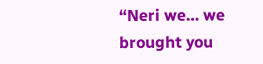“Neri we… we brought you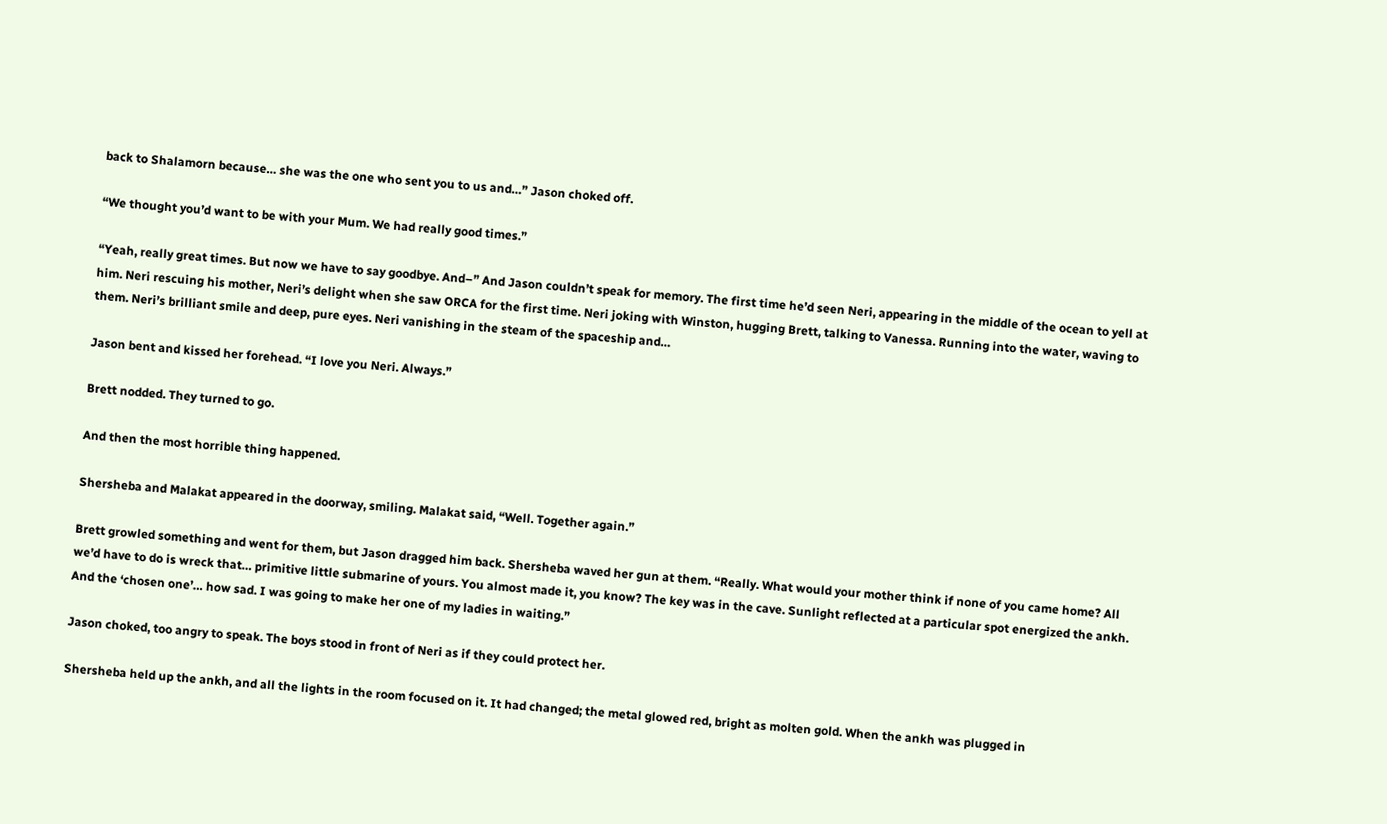back to Shalamorn because… she was the one who sent you to us and…” Jason choked off.

“We thought you’d want to be with your Mum. We had really good times.”

“Yeah, really great times. But now we have to say goodbye. And–” And Jason couldn’t speak for memory. The first time he’d seen Neri, appearing in the middle of the ocean to yell at him. Neri rescuing his mother, Neri’s delight when she saw ORCA for the first time. Neri joking with Winston, hugging Brett, talking to Vanessa. Running into the water, waving to them. Neri’s brilliant smile and deep, pure eyes. Neri vanishing in the steam of the spaceship and…

Jason bent and kissed her forehead. “I love you Neri. Always.”

Brett nodded. They turned to go.

And then the most horrible thing happened.

Shersheba and Malakat appeared in the doorway, smiling. Malakat said, “Well. Together again.”

Brett growled something and went for them, but Jason dragged him back. Shersheba waved her gun at them. “Really. What would your mother think if none of you came home? All we’d have to do is wreck that… primitive little submarine of yours. You almost made it, you know? The key was in the cave. Sunlight reflected at a particular spot energized the ankh. And the ‘chosen one’… how sad. I was going to make her one of my ladies in waiting.”

Jason choked, too angry to speak. The boys stood in front of Neri as if they could protect her.

Shersheba held up the ankh, and all the lights in the room focused on it. It had changed; the metal glowed red, bright as molten gold. When the ankh was plugged in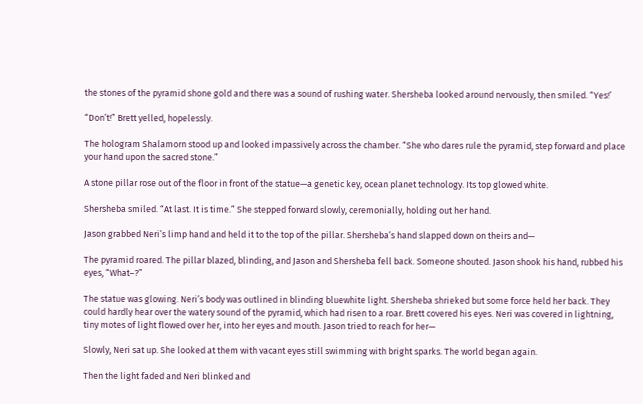the stones of the pyramid shone gold and there was a sound of rushing water. Shersheba looked around nervously, then smiled. “Yes!’

“Don’t!” Brett yelled, hopelessly.

The hologram Shalamorn stood up and looked impassively across the chamber. “She who dares rule the pyramid, step forward and place your hand upon the sacred stone.”

A stone pillar rose out of the floor in front of the statue—a genetic key, ocean planet technology. Its top glowed white.

Shersheba smiled. “At last. It is time.” She stepped forward slowly, ceremonially, holding out her hand.

Jason grabbed Neri’s limp hand and held it to the top of the pillar. Shersheba’s hand slapped down on theirs and—

The pyramid roared. The pillar blazed, blinding, and Jason and Shersheba fell back. Someone shouted. Jason shook his hand, rubbed his eyes, “What–?”

The statue was glowing. Neri’s body was outlined in blinding bluewhite light. Shersheba shrieked but some force held her back. They could hardly hear over the watery sound of the pyramid, which had risen to a roar. Brett covered his eyes. Neri was covered in lightning, tiny motes of light flowed over her, into her eyes and mouth. Jason tried to reach for her—

Slowly, Neri sat up. She looked at them with vacant eyes still swimming with bright sparks. The world began again.

Then the light faded and Neri blinked and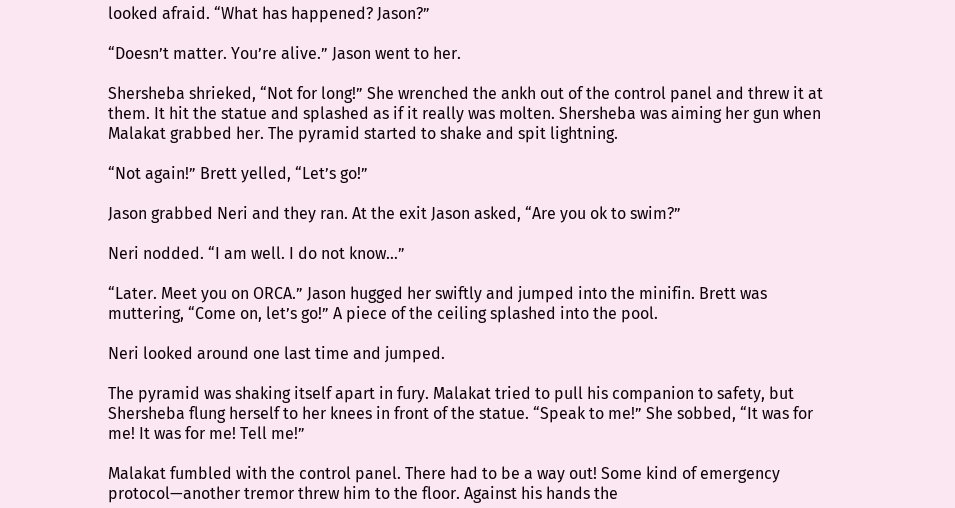looked afraid. “What has happened? Jason?”

“Doesn’t matter. You’re alive.” Jason went to her.

Shersheba shrieked, “Not for long!” She wrenched the ankh out of the control panel and threw it at them. It hit the statue and splashed as if it really was molten. Shersheba was aiming her gun when Malakat grabbed her. The pyramid started to shake and spit lightning.

“Not again!” Brett yelled, “Let’s go!”

Jason grabbed Neri and they ran. At the exit Jason asked, “Are you ok to swim?”

Neri nodded. “I am well. I do not know…”

“Later. Meet you on ORCA.” Jason hugged her swiftly and jumped into the minifin. Brett was muttering, “Come on, let’s go!” A piece of the ceiling splashed into the pool.

Neri looked around one last time and jumped.

The pyramid was shaking itself apart in fury. Malakat tried to pull his companion to safety, but Shersheba flung herself to her knees in front of the statue. “Speak to me!” She sobbed, “It was for me! It was for me! Tell me!”

Malakat fumbled with the control panel. There had to be a way out! Some kind of emergency protocol—another tremor threw him to the floor. Against his hands the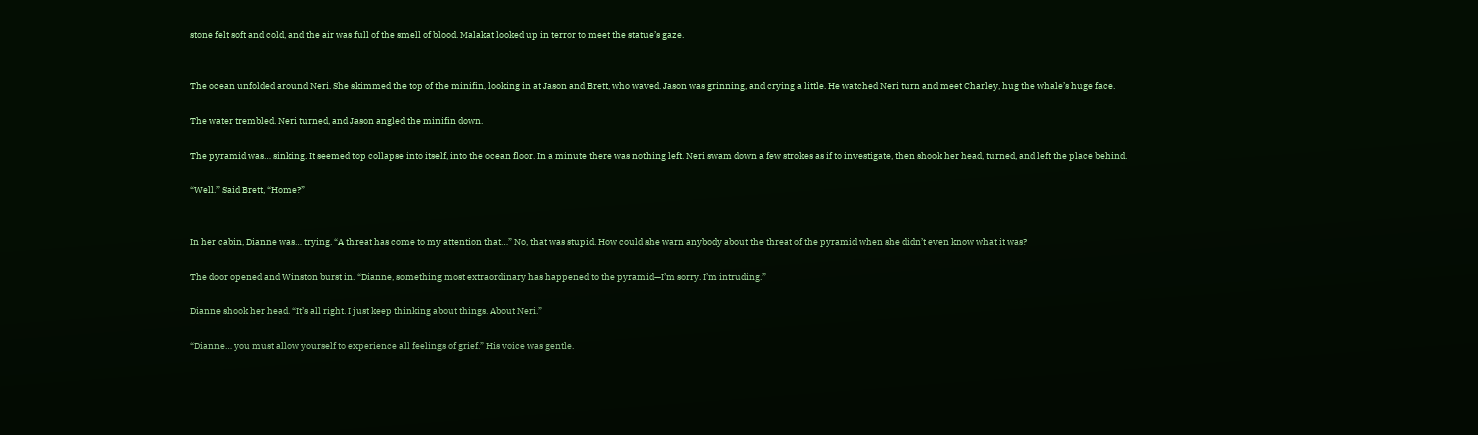stone felt soft and cold, and the air was full of the smell of blood. Malakat looked up in terror to meet the statue’s gaze.


The ocean unfolded around Neri. She skimmed the top of the minifin, looking in at Jason and Brett, who waved. Jason was grinning, and crying a little. He watched Neri turn and meet Charley, hug the whale’s huge face.

The water trembled. Neri turned, and Jason angled the minifin down.

The pyramid was… sinking. It seemed top collapse into itself, into the ocean floor. In a minute there was nothing left. Neri swam down a few strokes as if to investigate, then shook her head, turned, and left the place behind.

“Well.” Said Brett, “Home?”


In her cabin, Dianne was… trying. “A threat has come to my attention that…” No, that was stupid. How could she warn anybody about the threat of the pyramid when she didn’t even know what it was?

The door opened and Winston burst in. “Dianne, something most extraordinary has happened to the pyramid—I’m sorry. I’m intruding.”

Dianne shook her head. “It’s all right. I just keep thinking about things. About Neri.”

“Dianne… you must allow yourself to experience all feelings of grief.” His voice was gentle.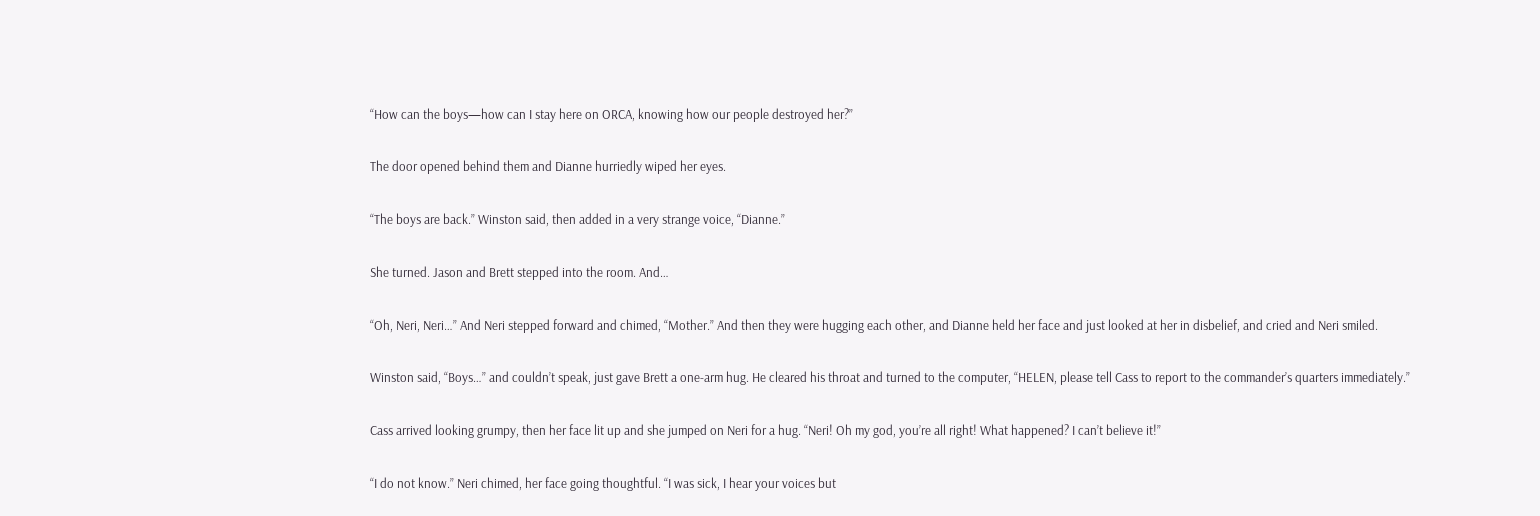“How can the boys—how can I stay here on ORCA, knowing how our people destroyed her?”

The door opened behind them and Dianne hurriedly wiped her eyes.

“The boys are back.” Winston said, then added in a very strange voice, “Dianne.”

She turned. Jason and Brett stepped into the room. And…

“Oh, Neri, Neri…” And Neri stepped forward and chimed, “Mother.” And then they were hugging each other, and Dianne held her face and just looked at her in disbelief, and cried and Neri smiled.

Winston said, “Boys…” and couldn’t speak, just gave Brett a one-arm hug. He cleared his throat and turned to the computer, “HELEN, please tell Cass to report to the commander’s quarters immediately.”

Cass arrived looking grumpy, then her face lit up and she jumped on Neri for a hug. “Neri! Oh my god, you’re all right! What happened? I can’t believe it!”

“I do not know.” Neri chimed, her face going thoughtful. “I was sick, I hear your voices but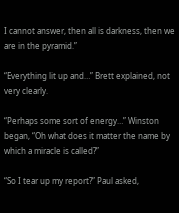I cannot answer, then all is darkness, then we are in the pyramid.”

“Everything lit up and…” Brett explained, not very clearly.

“Perhaps some sort of energy…” Winston began, “Oh what does it matter the name by which a miracle is called?”

“So I tear up my report?” Paul asked,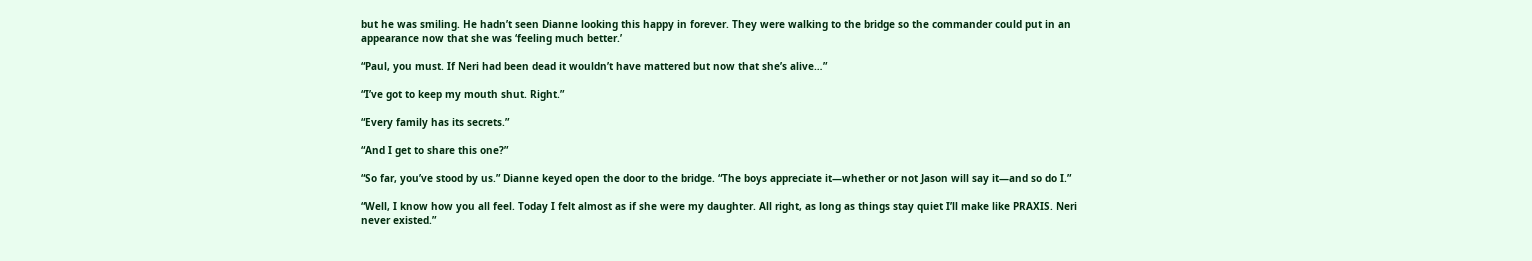but he was smiling. He hadn’t seen Dianne looking this happy in forever. They were walking to the bridge so the commander could put in an appearance now that she was ‘feeling much better.’

“Paul, you must. If Neri had been dead it wouldn’t have mattered but now that she’s alive…”

“I’ve got to keep my mouth shut. Right.”

“Every family has its secrets.”

“And I get to share this one?”

“So far, you’ve stood by us.” Dianne keyed open the door to the bridge. “The boys appreciate it—whether or not Jason will say it—and so do I.”

“Well, I know how you all feel. Today I felt almost as if she were my daughter. All right, as long as things stay quiet I’ll make like PRAXIS. Neri never existed.”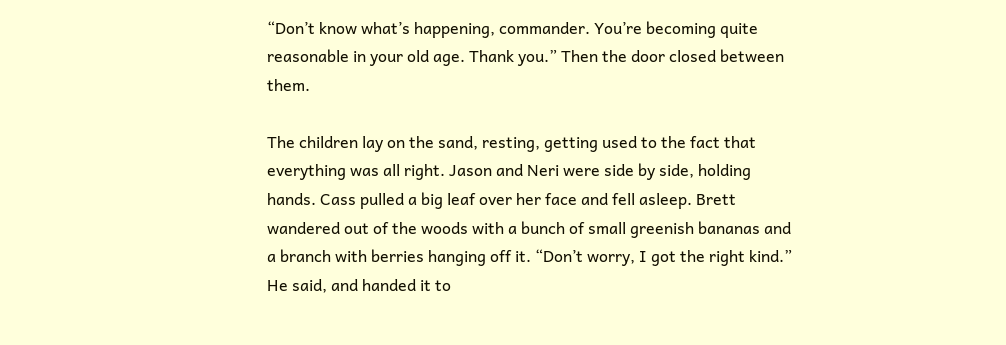“Don’t know what’s happening, commander. You’re becoming quite reasonable in your old age. Thank you.” Then the door closed between them.

The children lay on the sand, resting, getting used to the fact that everything was all right. Jason and Neri were side by side, holding hands. Cass pulled a big leaf over her face and fell asleep. Brett wandered out of the woods with a bunch of small greenish bananas and a branch with berries hanging off it. “Don’t worry, I got the right kind.” He said, and handed it to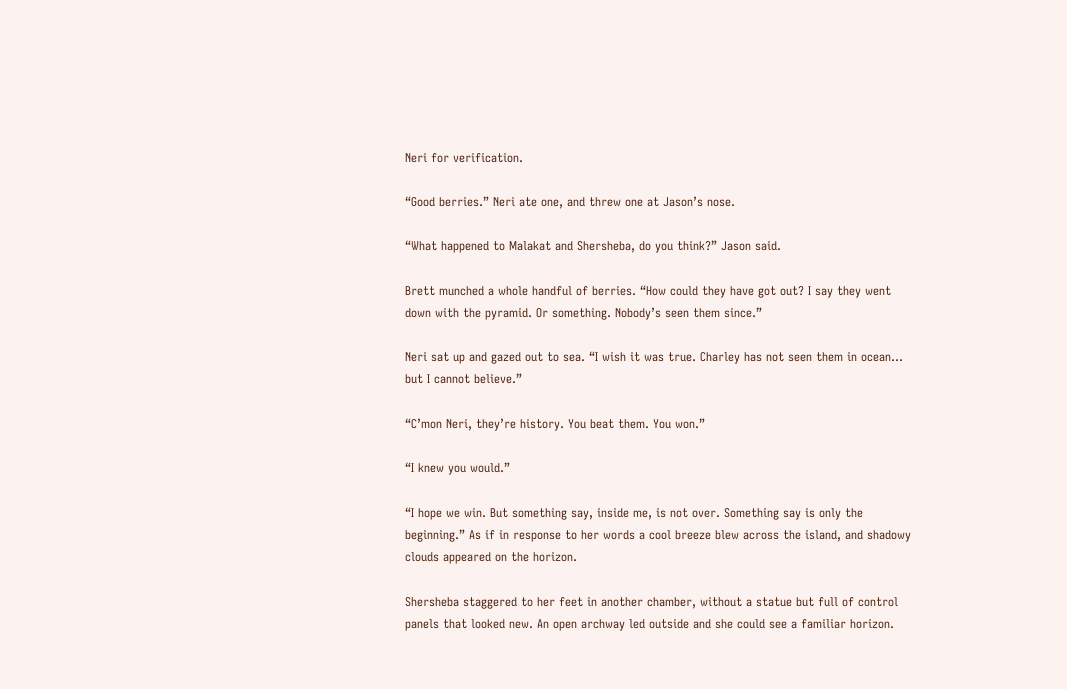Neri for verification.

“Good berries.” Neri ate one, and threw one at Jason’s nose.

“What happened to Malakat and Shersheba, do you think?” Jason said.

Brett munched a whole handful of berries. “How could they have got out? I say they went down with the pyramid. Or something. Nobody’s seen them since.”

Neri sat up and gazed out to sea. “I wish it was true. Charley has not seen them in ocean… but I cannot believe.”

“C’mon Neri, they’re history. You beat them. You won.”

“I knew you would.”

“I hope we win. But something say, inside me, is not over. Something say is only the beginning.” As if in response to her words a cool breeze blew across the island, and shadowy clouds appeared on the horizon.

Shersheba staggered to her feet in another chamber, without a statue but full of control panels that looked new. An open archway led outside and she could see a familiar horizon.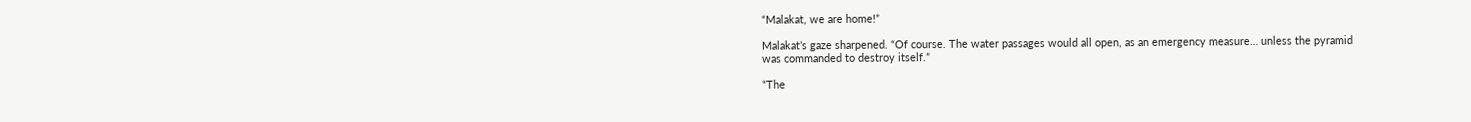“Malakat, we are home!”

Malakat’s gaze sharpened. “Of course. The water passages would all open, as an emergency measure… unless the pyramid was commanded to destroy itself.”

“The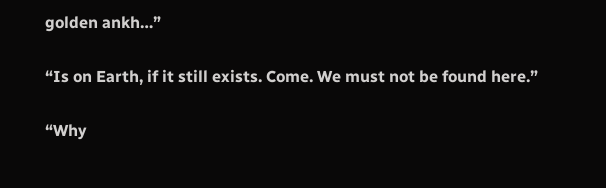golden ankh…”

“Is on Earth, if it still exists. Come. We must not be found here.”

“Why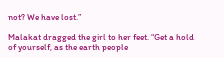not? We have lost.”

Malakat dragged the girl to her feet. “Get a hold of yourself, as the earth people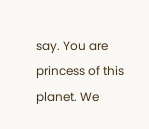say. You are princess of this planet. We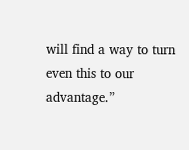will find a way to turn even this to our advantage.”